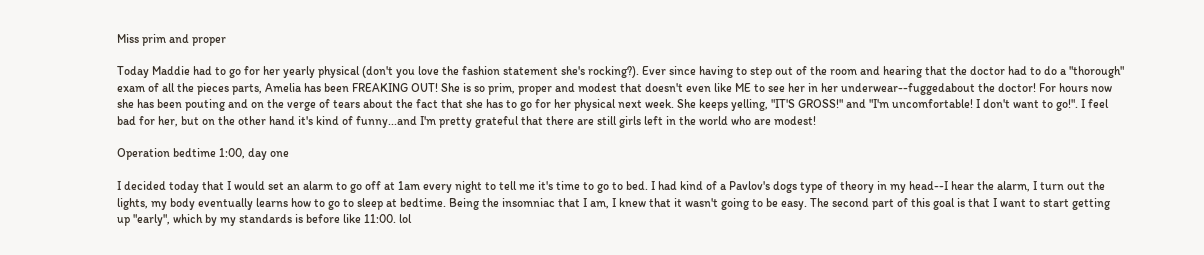Miss prim and proper

Today Maddie had to go for her yearly physical (don't you love the fashion statement she's rocking?). Ever since having to step out of the room and hearing that the doctor had to do a "thorough" exam of all the pieces parts, Amelia has been FREAKING OUT! She is so prim, proper and modest that doesn't even like ME to see her in her underwear--fuggedabout the doctor! For hours now she has been pouting and on the verge of tears about the fact that she has to go for her physical next week. She keeps yelling, "IT'S GROSS!" and "I'm uncomfortable! I don't want to go!". I feel bad for her, but on the other hand it's kind of funny...and I'm pretty grateful that there are still girls left in the world who are modest!

Operation bedtime 1:00, day one

I decided today that I would set an alarm to go off at 1am every night to tell me it's time to go to bed. I had kind of a Pavlov's dogs type of theory in my head--I hear the alarm, I turn out the lights, my body eventually learns how to go to sleep at bedtime. Being the insomniac that I am, I knew that it wasn't going to be easy. The second part of this goal is that I want to start getting up "early", which by my standards is before like 11:00. lol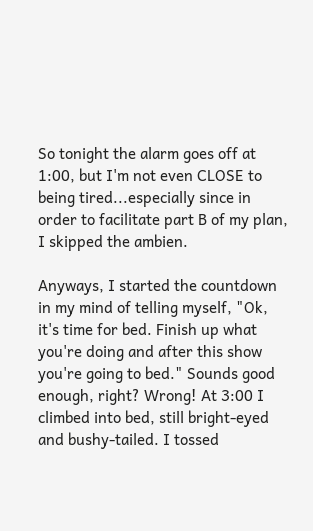So tonight the alarm goes off at 1:00, but I'm not even CLOSE to being tired...especially since in order to facilitate part B of my plan, I skipped the ambien.

Anyways, I started the countdown in my mind of telling myself, "Ok, it's time for bed. Finish up what you're doing and after this show you're going to bed." Sounds good enough, right? Wrong! At 3:00 I climbed into bed, still bright-eyed and bushy-tailed. I tossed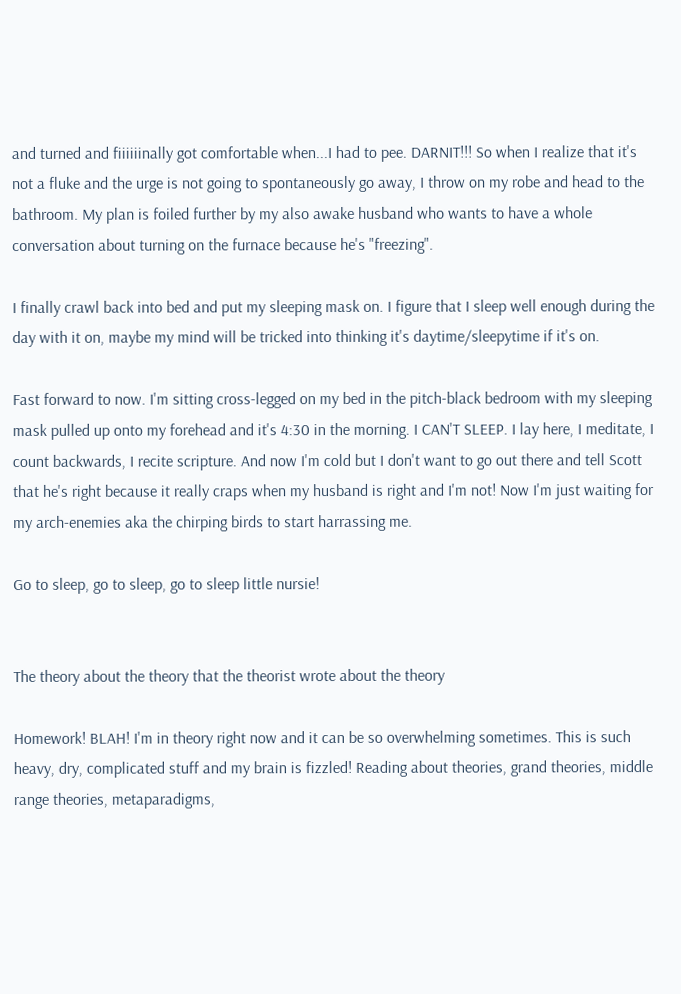and turned and fiiiiiinally got comfortable when...I had to pee. DARNIT!!! So when I realize that it's not a fluke and the urge is not going to spontaneously go away, I throw on my robe and head to the bathroom. My plan is foiled further by my also awake husband who wants to have a whole conversation about turning on the furnace because he's "freezing".

I finally crawl back into bed and put my sleeping mask on. I figure that I sleep well enough during the day with it on, maybe my mind will be tricked into thinking it's daytime/sleepytime if it's on.

Fast forward to now. I'm sitting cross-legged on my bed in the pitch-black bedroom with my sleeping mask pulled up onto my forehead and it's 4:30 in the morning. I CAN'T SLEEP. I lay here, I meditate, I count backwards, I recite scripture. And now I'm cold but I don't want to go out there and tell Scott that he's right because it really craps when my husband is right and I'm not! Now I'm just waiting for my arch-enemies aka the chirping birds to start harrassing me.

Go to sleep, go to sleep, go to sleep little nursie!


The theory about the theory that the theorist wrote about the theory

Homework! BLAH! I'm in theory right now and it can be so overwhelming sometimes. This is such heavy, dry, complicated stuff and my brain is fizzled! Reading about theories, grand theories, middle range theories, metaparadigms,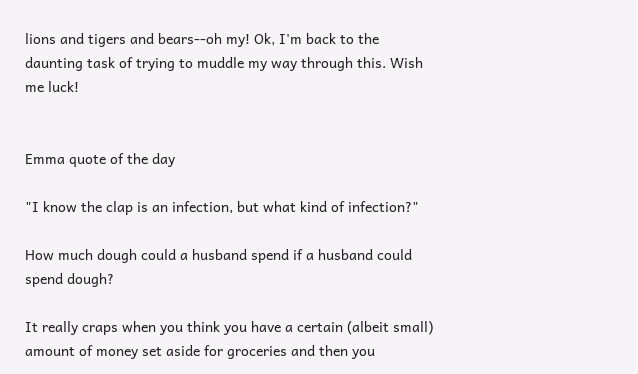lions and tigers and bears--oh my! Ok, I'm back to the daunting task of trying to muddle my way through this. Wish me luck!


Emma quote of the day

"I know the clap is an infection, but what kind of infection?"

How much dough could a husband spend if a husband could spend dough?

It really craps when you think you have a certain (albeit small) amount of money set aside for groceries and then you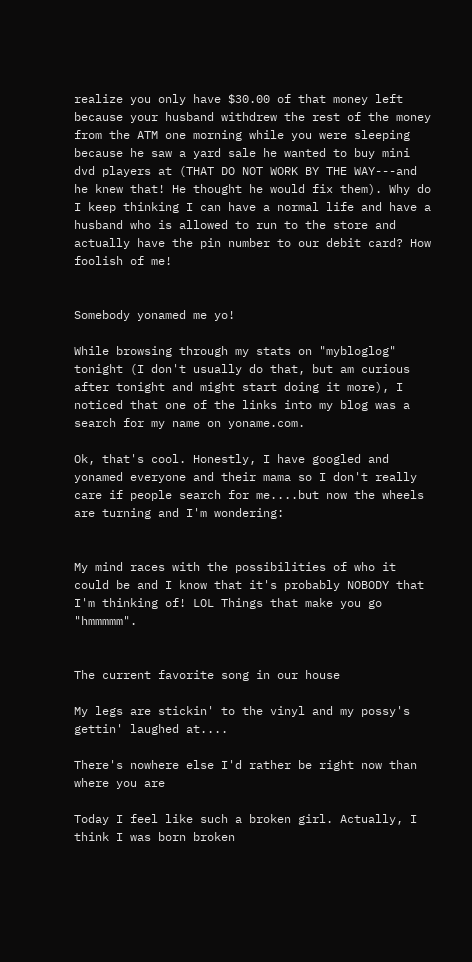realize you only have $30.00 of that money left because your husband withdrew the rest of the money from the ATM one morning while you were sleeping because he saw a yard sale he wanted to buy mini dvd players at (THAT DO NOT WORK BY THE WAY---and he knew that! He thought he would fix them). Why do I keep thinking I can have a normal life and have a husband who is allowed to run to the store and actually have the pin number to our debit card? How foolish of me!


Somebody yonamed me yo!

While browsing through my stats on "mybloglog" tonight (I don't usually do that, but am curious after tonight and might start doing it more), I noticed that one of the links into my blog was a search for my name on yoname.com.

Ok, that's cool. Honestly, I have googled and yonamed everyone and their mama so I don't really care if people search for me....but now the wheels are turning and I'm wondering:


My mind races with the possibilities of who it could be and I know that it's probably NOBODY that I'm thinking of! LOL Things that make you go "hmmmmm".


The current favorite song in our house

My legs are stickin' to the vinyl and my possy's gettin' laughed at....

There's nowhere else I'd rather be right now than where you are

Today I feel like such a broken girl. Actually, I think I was born broken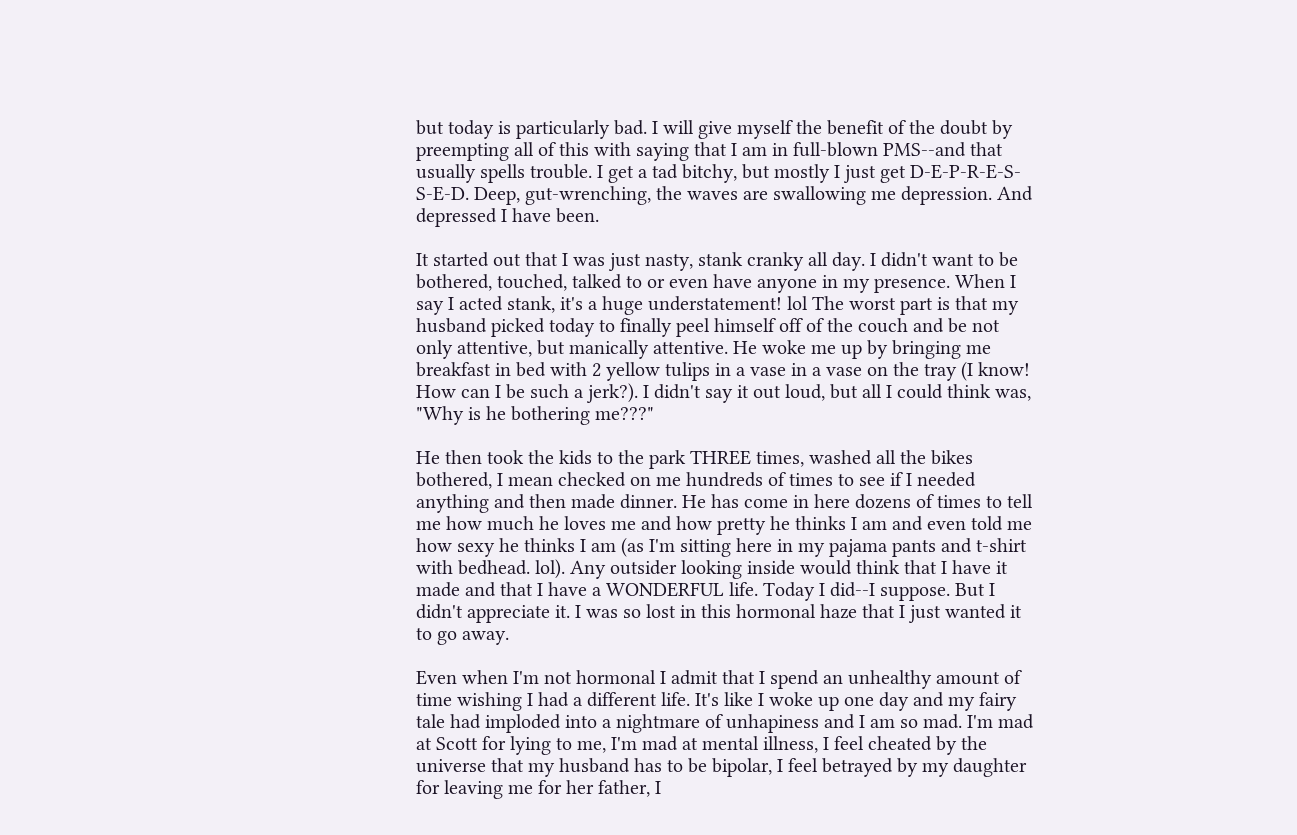but today is particularly bad. I will give myself the benefit of the doubt by preempting all of this with saying that I am in full-blown PMS--and that usually spells trouble. I get a tad bitchy, but mostly I just get D-E-P-R-E-S-S-E-D. Deep, gut-wrenching, the waves are swallowing me depression. And depressed I have been.

It started out that I was just nasty, stank cranky all day. I didn't want to be bothered, touched, talked to or even have anyone in my presence. When I say I acted stank, it's a huge understatement! lol The worst part is that my husband picked today to finally peel himself off of the couch and be not only attentive, but manically attentive. He woke me up by bringing me breakfast in bed with 2 yellow tulips in a vase in a vase on the tray (I know! How can I be such a jerk?). I didn't say it out loud, but all I could think was, "Why is he bothering me???"

He then took the kids to the park THREE times, washed all the bikes bothered, I mean checked on me hundreds of times to see if I needed anything and then made dinner. He has come in here dozens of times to tell me how much he loves me and how pretty he thinks I am and even told me how sexy he thinks I am (as I'm sitting here in my pajama pants and t-shirt with bedhead. lol). Any outsider looking inside would think that I have it made and that I have a WONDERFUL life. Today I did--I suppose. But I didn't appreciate it. I was so lost in this hormonal haze that I just wanted it to go away.

Even when I'm not hormonal I admit that I spend an unhealthy amount of time wishing I had a different life. It's like I woke up one day and my fairy tale had imploded into a nightmare of unhapiness and I am so mad. I'm mad at Scott for lying to me, I'm mad at mental illness, I feel cheated by the universe that my husband has to be bipolar, I feel betrayed by my daughter for leaving me for her father, I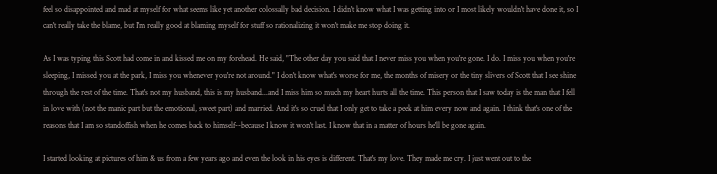feel so disappointed and mad at myself for what seems like yet another colossally bad decision. I didn't know what I was getting into or I most likely wouldn't have done it, so I can't really take the blame, but I'm really good at blaming myself for stuff so rationalizing it won't make me stop doing it.

As I was typing this Scott had come in and kissed me on my forehead. He said, "The other day you said that I never miss you when you're gone. I do. I miss you when you're sleeping, I missed you at the park, I miss you whenever you're not around." I don't know what's worse for me, the months of misery or the tiny slivers of Scott that I see shine through the rest of the time. That's not my husband, this is my husband...and I miss him so much my heart hurts all the time. This person that I saw today is the man that I fell in love with (not the manic part but the emotional, sweet part) and married. And it's so cruel that I only get to take a peek at him every now and again. I think that's one of the reasons that I am so standoffish when he comes back to himself--because I know it won't last. I know that in a matter of hours he'll be gone again.

I started looking at pictures of him & us from a few years ago and even the look in his eyes is different. That's my love. They made me cry. I just went out to the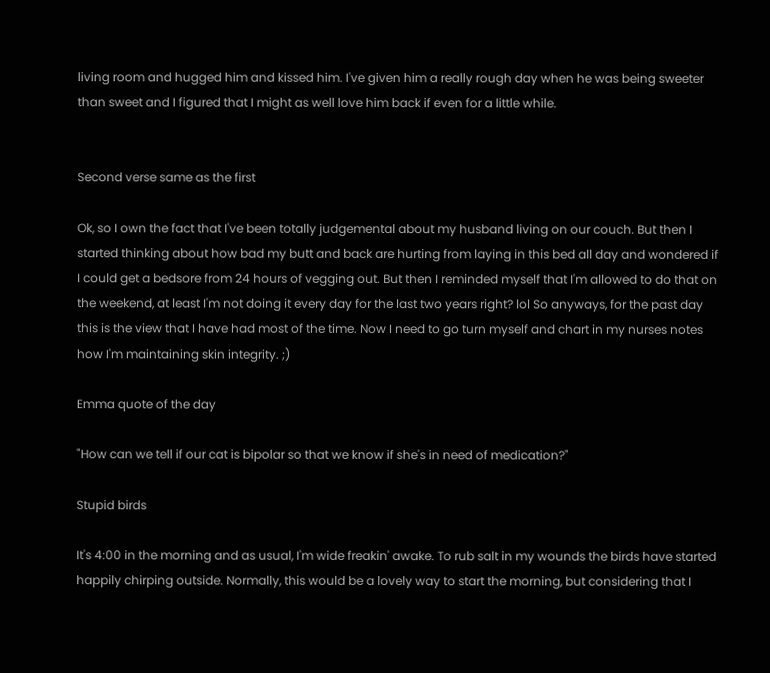living room and hugged him and kissed him. I've given him a really rough day when he was being sweeter than sweet and I figured that I might as well love him back if even for a little while.


Second verse same as the first

Ok, so I own the fact that I've been totally judgemental about my husband living on our couch. But then I started thinking about how bad my butt and back are hurting from laying in this bed all day and wondered if I could get a bedsore from 24 hours of vegging out. But then I reminded myself that I'm allowed to do that on the weekend, at least I'm not doing it every day for the last two years right? lol So anyways, for the past day this is the view that I have had most of the time. Now I need to go turn myself and chart in my nurses notes how I'm maintaining skin integrity. ;)

Emma quote of the day

"How can we tell if our cat is bipolar so that we know if she's in need of medication?"

Stupid birds

It's 4:00 in the morning and as usual, I'm wide freakin' awake. To rub salt in my wounds the birds have started happily chirping outside. Normally, this would be a lovely way to start the morning, but considering that I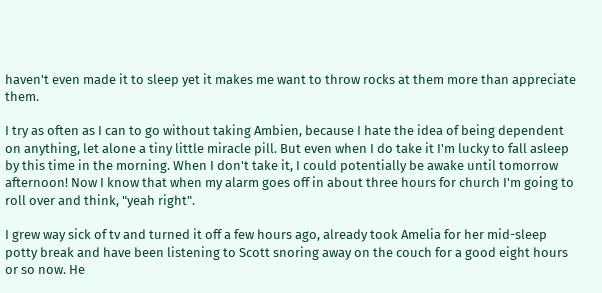haven't even made it to sleep yet it makes me want to throw rocks at them more than appreciate them.

I try as often as I can to go without taking Ambien, because I hate the idea of being dependent on anything, let alone a tiny little miracle pill. But even when I do take it I'm lucky to fall asleep by this time in the morning. When I don't take it, I could potentially be awake until tomorrow afternoon! Now I know that when my alarm goes off in about three hours for church I'm going to roll over and think, "yeah right".

I grew way sick of tv and turned it off a few hours ago, already took Amelia for her mid-sleep potty break and have been listening to Scott snoring away on the couch for a good eight hours or so now. He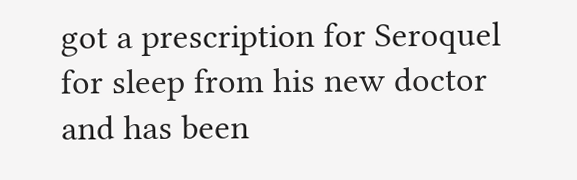got a prescription for Seroquel for sleep from his new doctor and has been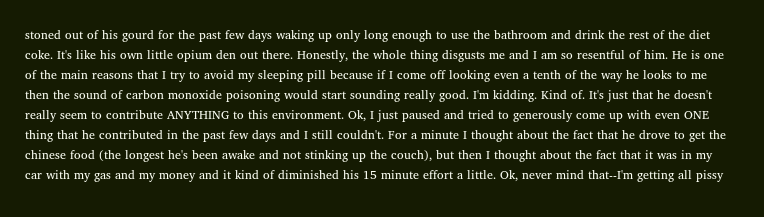stoned out of his gourd for the past few days waking up only long enough to use the bathroom and drink the rest of the diet coke. It's like his own little opium den out there. Honestly, the whole thing disgusts me and I am so resentful of him. He is one of the main reasons that I try to avoid my sleeping pill because if I come off looking even a tenth of the way he looks to me then the sound of carbon monoxide poisoning would start sounding really good. I'm kidding. Kind of. It's just that he doesn't really seem to contribute ANYTHING to this environment. Ok, I just paused and tried to generously come up with even ONE thing that he contributed in the past few days and I still couldn't. For a minute I thought about the fact that he drove to get the chinese food (the longest he's been awake and not stinking up the couch), but then I thought about the fact that it was in my car with my gas and my money and it kind of diminished his 15 minute effort a little. Ok, never mind that--I'm getting all pissy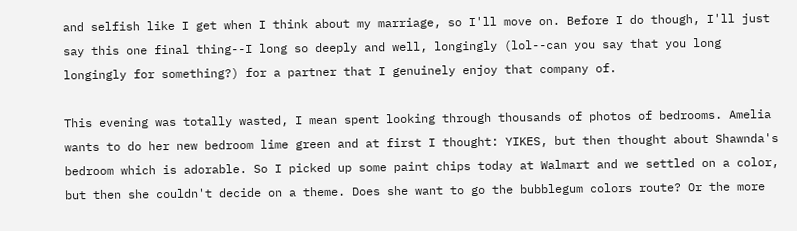and selfish like I get when I think about my marriage, so I'll move on. Before I do though, I'll just say this one final thing--I long so deeply and well, longingly (lol--can you say that you long longingly for something?) for a partner that I genuinely enjoy that company of.

This evening was totally wasted, I mean spent looking through thousands of photos of bedrooms. Amelia wants to do her new bedroom lime green and at first I thought: YIKES, but then thought about Shawnda's bedroom which is adorable. So I picked up some paint chips today at Walmart and we settled on a color, but then she couldn't decide on a theme. Does she want to go the bubblegum colors route? Or the more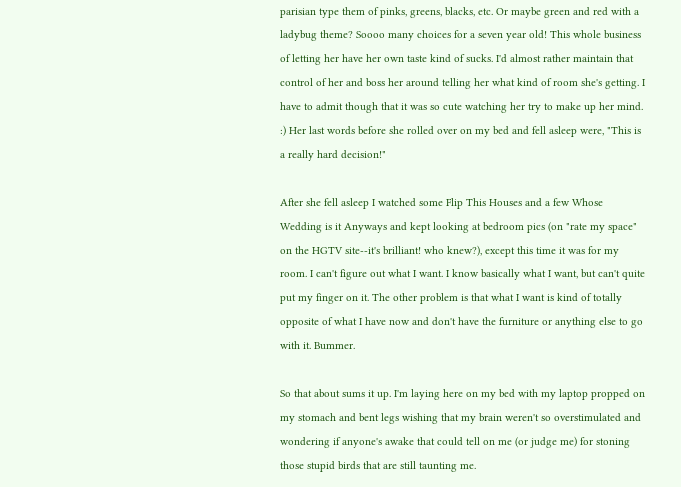parisian type them of pinks, greens, blacks, etc. Or maybe green and red with a ladybug theme? Soooo many choices for a seven year old! This whole business of letting her have her own taste kind of sucks. I'd almost rather maintain that control of her and boss her around telling her what kind of room she's getting. I have to admit though that it was so cute watching her try to make up her mind. :) Her last words before she rolled over on my bed and fell asleep were, "This is a really hard decision!"

After she fell asleep I watched some Flip This Houses and a few Whose Wedding is it Anyways and kept looking at bedroom pics (on "rate my space" on the HGTV site--it's brilliant! who knew?), except this time it was for my room. I can't figure out what I want. I know basically what I want, but can't quite put my finger on it. The other problem is that what I want is kind of totally opposite of what I have now and don't have the furniture or anything else to go with it. Bummer.

So that about sums it up. I'm laying here on my bed with my laptop propped on my stomach and bent legs wishing that my brain weren't so overstimulated and wondering if anyone's awake that could tell on me (or judge me) for stoning those stupid birds that are still taunting me.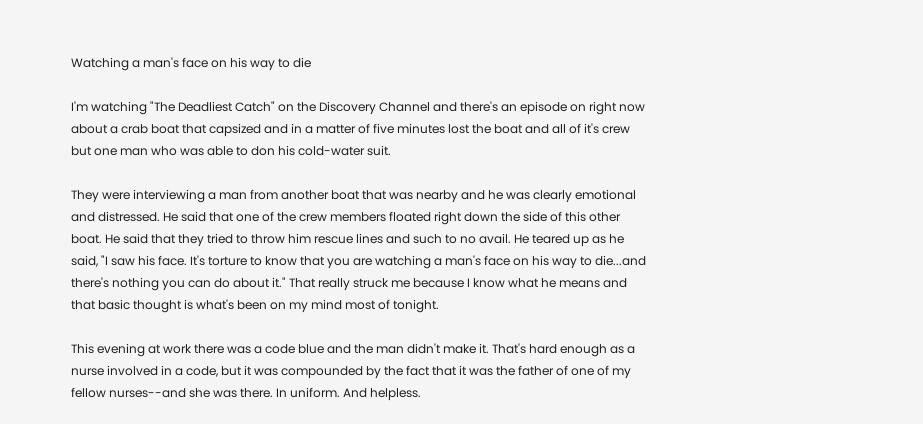Watching a man's face on his way to die

I'm watching "The Deadliest Catch" on the Discovery Channel and there's an episode on right now about a crab boat that capsized and in a matter of five minutes lost the boat and all of it's crew but one man who was able to don his cold-water suit.

They were interviewing a man from another boat that was nearby and he was clearly emotional and distressed. He said that one of the crew members floated right down the side of this other boat. He said that they tried to throw him rescue lines and such to no avail. He teared up as he said, "I saw his face. It's torture to know that you are watching a man's face on his way to die...and there's nothing you can do about it." That really struck me because I know what he means and that basic thought is what's been on my mind most of tonight.

This evening at work there was a code blue and the man didn't make it. That's hard enough as a nurse involved in a code, but it was compounded by the fact that it was the father of one of my fellow nurses--and she was there. In uniform. And helpless.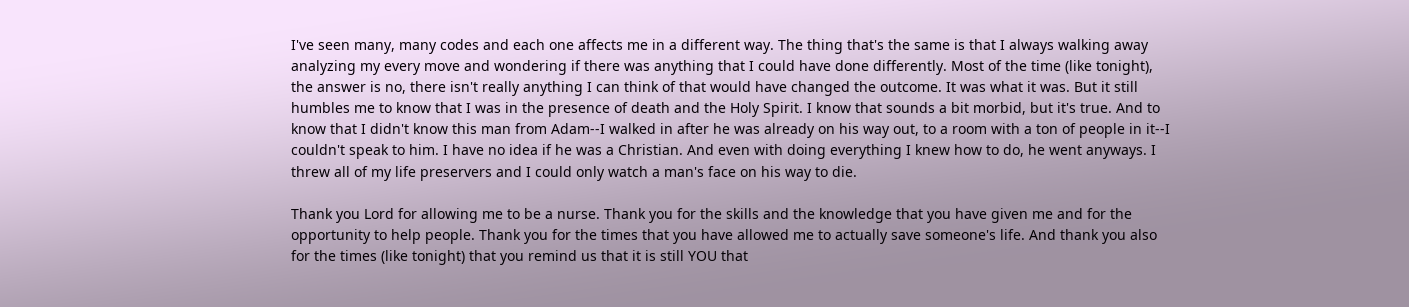I've seen many, many codes and each one affects me in a different way. The thing that's the same is that I always walking away analyzing my every move and wondering if there was anything that I could have done differently. Most of the time (like tonight), the answer is no, there isn't really anything I can think of that would have changed the outcome. It was what it was. But it still humbles me to know that I was in the presence of death and the Holy Spirit. I know that sounds a bit morbid, but it's true. And to know that I didn't know this man from Adam--I walked in after he was already on his way out, to a room with a ton of people in it--I couldn't speak to him. I have no idea if he was a Christian. And even with doing everything I knew how to do, he went anyways. I threw all of my life preservers and I could only watch a man's face on his way to die.

Thank you Lord for allowing me to be a nurse. Thank you for the skills and the knowledge that you have given me and for the opportunity to help people. Thank you for the times that you have allowed me to actually save someone's life. And thank you also for the times (like tonight) that you remind us that it is still YOU that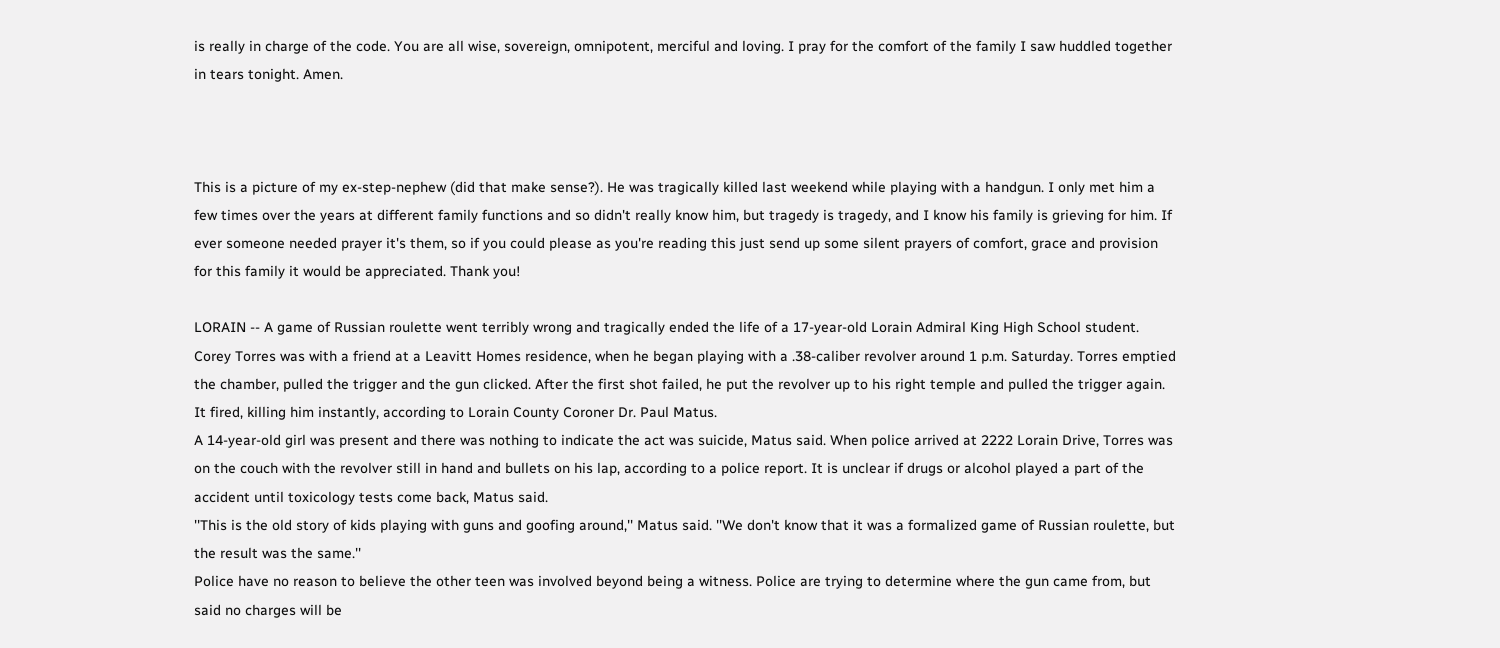is really in charge of the code. You are all wise, sovereign, omnipotent, merciful and loving. I pray for the comfort of the family I saw huddled together in tears tonight. Amen.



This is a picture of my ex-step-nephew (did that make sense?). He was tragically killed last weekend while playing with a handgun. I only met him a few times over the years at different family functions and so didn't really know him, but tragedy is tragedy, and I know his family is grieving for him. If ever someone needed prayer it's them, so if you could please as you're reading this just send up some silent prayers of comfort, grace and provision for this family it would be appreciated. Thank you!

LORAIN -- A game of Russian roulette went terribly wrong and tragically ended the life of a 17-year-old Lorain Admiral King High School student.
Corey Torres was with a friend at a Leavitt Homes residence, when he began playing with a .38-caliber revolver around 1 p.m. Saturday. Torres emptied the chamber, pulled the trigger and the gun clicked. After the first shot failed, he put the revolver up to his right temple and pulled the trigger again.
It fired, killing him instantly, according to Lorain County Coroner Dr. Paul Matus.
A 14-year-old girl was present and there was nothing to indicate the act was suicide, Matus said. When police arrived at 2222 Lorain Drive, Torres was on the couch with the revolver still in hand and bullets on his lap, according to a police report. It is unclear if drugs or alcohol played a part of the accident until toxicology tests come back, Matus said.
''This is the old story of kids playing with guns and goofing around,'' Matus said. ''We don't know that it was a formalized game of Russian roulette, but the result was the same.''
Police have no reason to believe the other teen was involved beyond being a witness. Police are trying to determine where the gun came from, but said no charges will be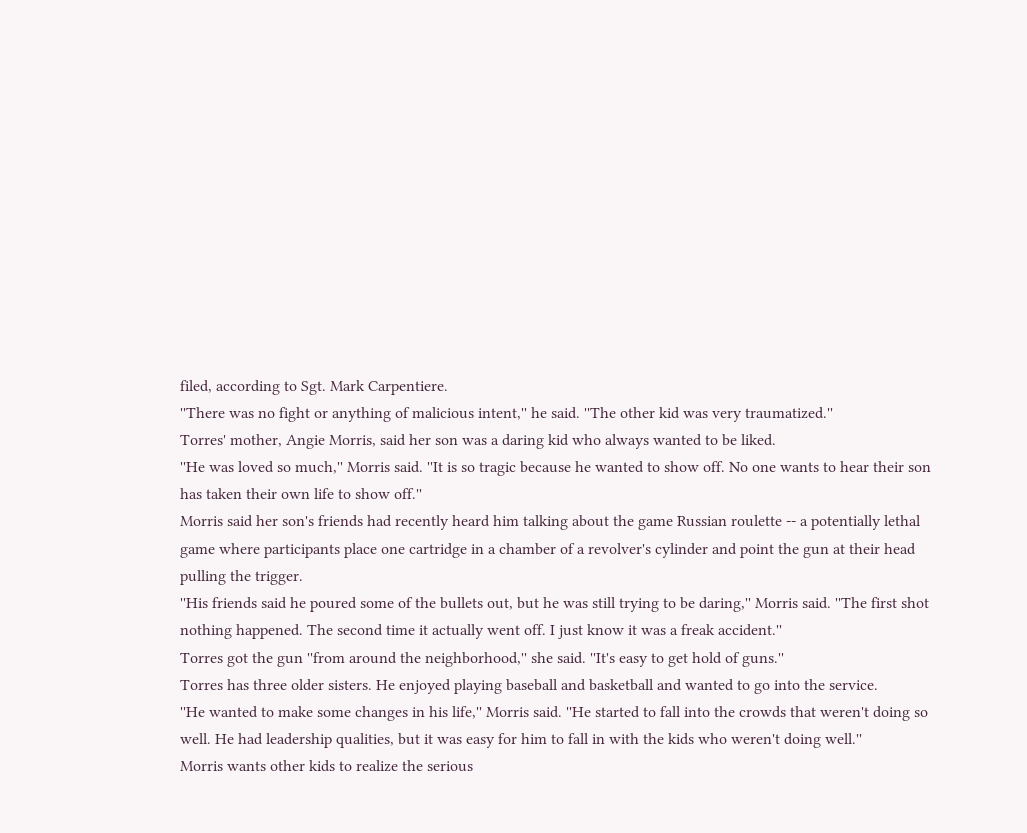filed, according to Sgt. Mark Carpentiere.
''There was no fight or anything of malicious intent,'' he said. ''The other kid was very traumatized.''
Torres' mother, Angie Morris, said her son was a daring kid who always wanted to be liked.
''He was loved so much,'' Morris said. ''It is so tragic because he wanted to show off. No one wants to hear their son has taken their own life to show off.''
Morris said her son's friends had recently heard him talking about the game Russian roulette -- a potentially lethal game where participants place one cartridge in a chamber of a revolver's cylinder and point the gun at their head pulling the trigger.
''His friends said he poured some of the bullets out, but he was still trying to be daring,'' Morris said. ''The first shot nothing happened. The second time it actually went off. I just know it was a freak accident.''
Torres got the gun ''from around the neighborhood,'' she said. ''It's easy to get hold of guns.''
Torres has three older sisters. He enjoyed playing baseball and basketball and wanted to go into the service.
''He wanted to make some changes in his life,'' Morris said. ''He started to fall into the crowds that weren't doing so well. He had leadership qualities, but it was easy for him to fall in with the kids who weren't doing well.''
Morris wants other kids to realize the serious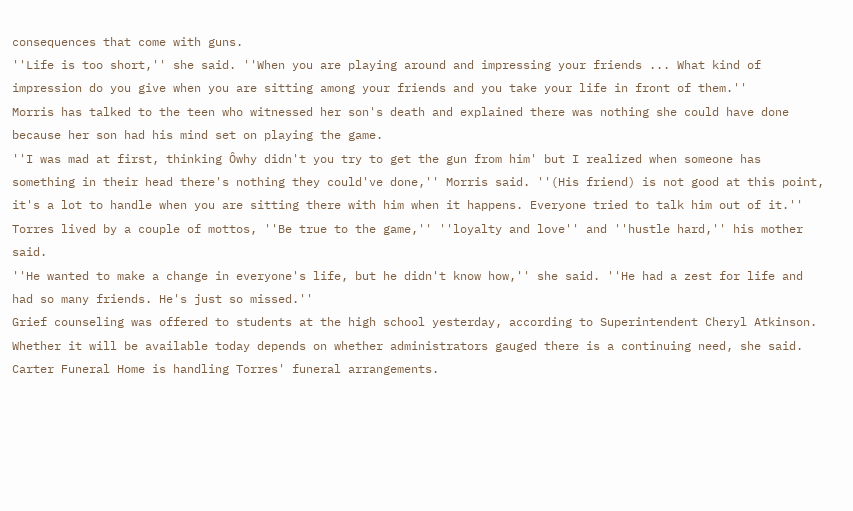consequences that come with guns.
''Life is too short,'' she said. ''When you are playing around and impressing your friends ... What kind of impression do you give when you are sitting among your friends and you take your life in front of them.''
Morris has talked to the teen who witnessed her son's death and explained there was nothing she could have done because her son had his mind set on playing the game.
''I was mad at first, thinking Ôwhy didn't you try to get the gun from him' but I realized when someone has something in their head there's nothing they could've done,'' Morris said. ''(His friend) is not good at this point, it's a lot to handle when you are sitting there with him when it happens. Everyone tried to talk him out of it.''
Torres lived by a couple of mottos, ''Be true to the game,'' ''loyalty and love'' and ''hustle hard,'' his mother said.
''He wanted to make a change in everyone's life, but he didn't know how,'' she said. ''He had a zest for life and had so many friends. He's just so missed.''
Grief counseling was offered to students at the high school yesterday, according to Superintendent Cheryl Atkinson. Whether it will be available today depends on whether administrators gauged there is a continuing need, she said.
Carter Funeral Home is handling Torres' funeral arrangements.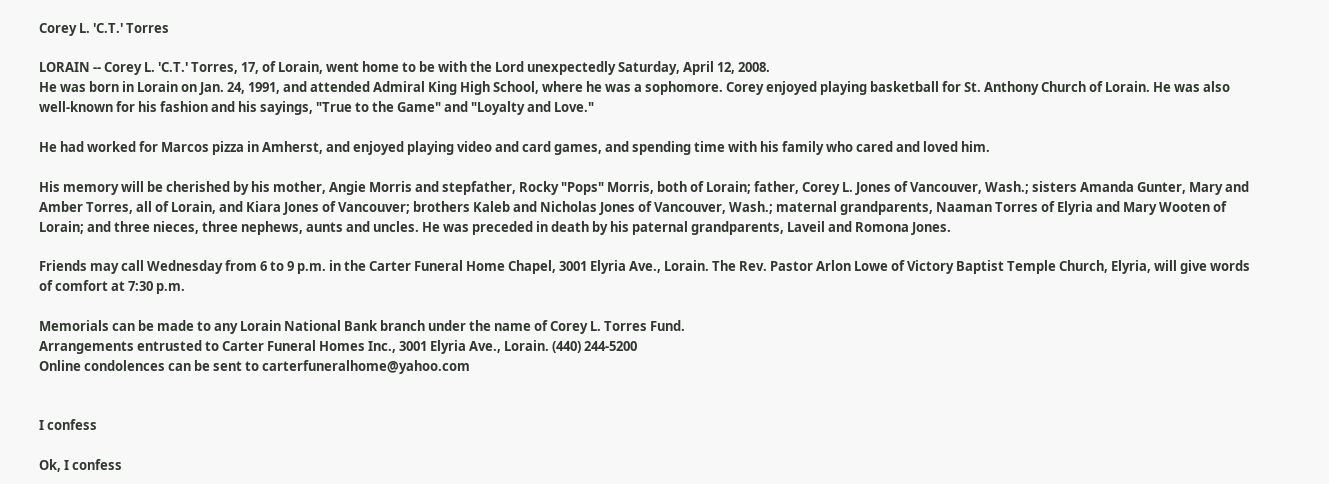Corey L. 'C.T.' Torres

LORAIN -- Corey L. 'C.T.' Torres, 17, of Lorain, went home to be with the Lord unexpectedly Saturday, April 12, 2008.
He was born in Lorain on Jan. 24, 1991, and attended Admiral King High School, where he was a sophomore. Corey enjoyed playing basketball for St. Anthony Church of Lorain. He was also well-known for his fashion and his sayings, "True to the Game" and "Loyalty and Love."

He had worked for Marcos pizza in Amherst, and enjoyed playing video and card games, and spending time with his family who cared and loved him.

His memory will be cherished by his mother, Angie Morris and stepfather, Rocky "Pops" Morris, both of Lorain; father, Corey L. Jones of Vancouver, Wash.; sisters Amanda Gunter, Mary and Amber Torres, all of Lorain, and Kiara Jones of Vancouver; brothers Kaleb and Nicholas Jones of Vancouver, Wash.; maternal grandparents, Naaman Torres of Elyria and Mary Wooten of Lorain; and three nieces, three nephews, aunts and uncles. He was preceded in death by his paternal grandparents, Laveil and Romona Jones.

Friends may call Wednesday from 6 to 9 p.m. in the Carter Funeral Home Chapel, 3001 Elyria Ave., Lorain. The Rev. Pastor Arlon Lowe of Victory Baptist Temple Church, Elyria, will give words of comfort at 7:30 p.m.

Memorials can be made to any Lorain National Bank branch under the name of Corey L. Torres Fund.
Arrangements entrusted to Carter Funeral Homes Inc., 3001 Elyria Ave., Lorain. (440) 244-5200
Online condolences can be sent to carterfuneralhome@yahoo.com


I confess

Ok, I confess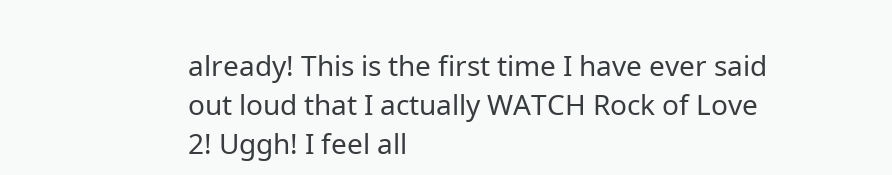already! This is the first time I have ever said out loud that I actually WATCH Rock of Love 2! Uggh! I feel all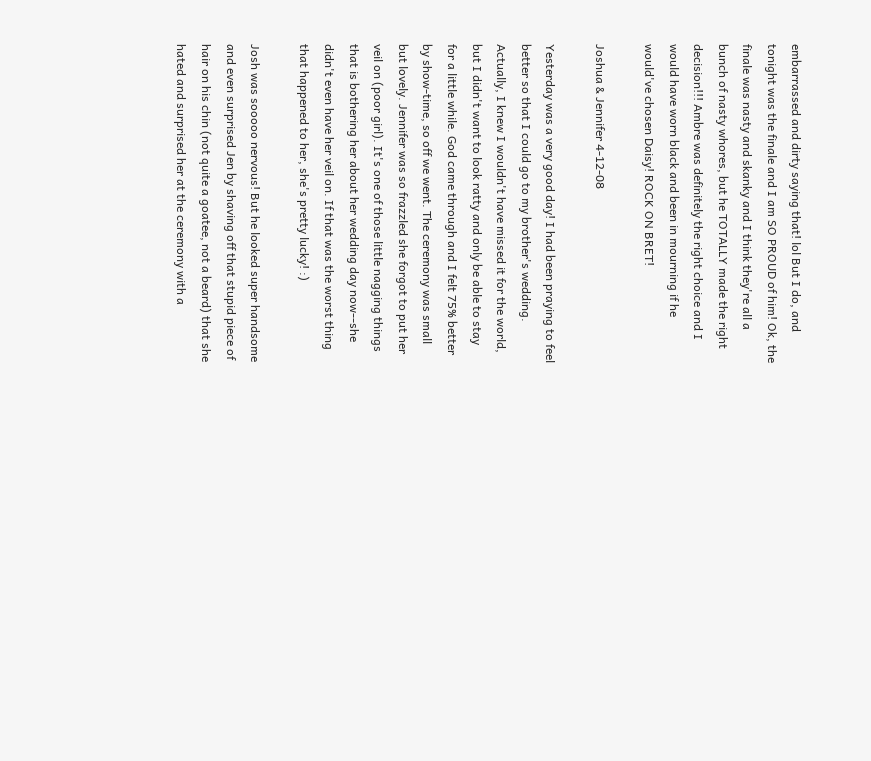embarrassed and dirty saying that! lol But I do, and tonight was the finale and I am SO PROUD of him! Ok, the finale was nasty and skanky and I think they're all a bunch of nasty whores, but he TOTALLY made the right decision!!! Ambre was definitely the right choice and I would have worn black and been in mourning if he would've chosen Daisy! ROCK ON BRET!

Joshua & Jennifer 4-12-08

Yesterday was a very good day! I had been praying to feel better so that I could go to my brother's wedding. Actually, I knew I wouldn't have missed it for the world, but I didn't want to look ratty and only be able to stay for a little while. God came through and I felt 75% better by show-time, so off we went. The ceremony was small but lovely. Jennifer was so frazzled she forgot to put her veil on (poor girl). It's one of those little nagging things that is bothering her about her wedding day now--she didn't even have her veil on. If that was the worst thing that happened to her, she's pretty lucky! :)

Josh was sooooo nervous! But he looked super handsome and even surprised Jen by shaving off that stupid piece of hair on his chin (not quite a goatee, not a beard) that she hated and surprised her at the ceremony with a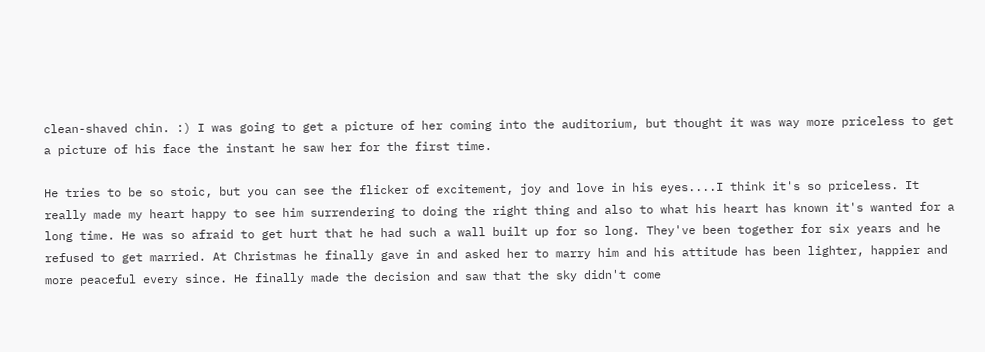clean-shaved chin. :) I was going to get a picture of her coming into the auditorium, but thought it was way more priceless to get a picture of his face the instant he saw her for the first time.

He tries to be so stoic, but you can see the flicker of excitement, joy and love in his eyes....I think it's so priceless. It really made my heart happy to see him surrendering to doing the right thing and also to what his heart has known it's wanted for a long time. He was so afraid to get hurt that he had such a wall built up for so long. They've been together for six years and he refused to get married. At Christmas he finally gave in and asked her to marry him and his attitude has been lighter, happier and more peaceful every since. He finally made the decision and saw that the sky didn't come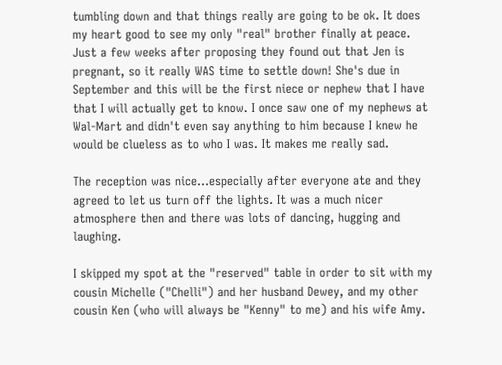tumbling down and that things really are going to be ok. It does my heart good to see my only "real" brother finally at peace. Just a few weeks after proposing they found out that Jen is pregnant, so it really WAS time to settle down! She's due in September and this will be the first niece or nephew that I have that I will actually get to know. I once saw one of my nephews at Wal-Mart and didn't even say anything to him because I knew he would be clueless as to who I was. It makes me really sad.

The reception was nice...especially after everyone ate and they agreed to let us turn off the lights. It was a much nicer atmosphere then and there was lots of dancing, hugging and laughing.

I skipped my spot at the "reserved" table in order to sit with my cousin Michelle ("Chelli") and her husband Dewey, and my other cousin Ken (who will always be "Kenny" to me) and his wife Amy.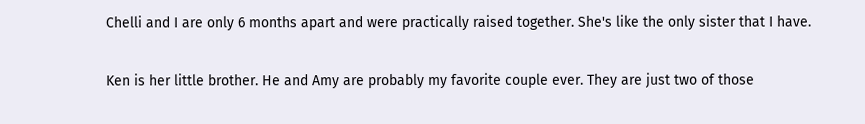Chelli and I are only 6 months apart and were practically raised together. She's like the only sister that I have.

Ken is her little brother. He and Amy are probably my favorite couple ever. They are just two of those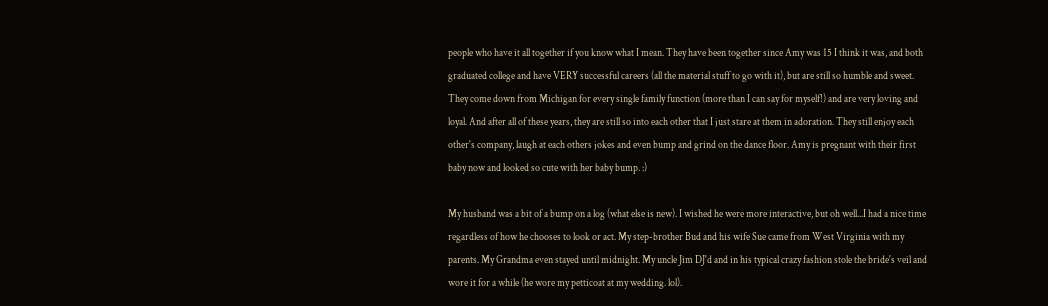people who have it all together if you know what I mean. They have been together since Amy was 15 I think it was, and both graduated college and have VERY successful careers (all the material stuff to go with it), but are still so humble and sweet. They come down from Michigan for every single family function (more than I can say for myself!) and are very loving and loyal. And after all of these years, they are still so into each other that I just stare at them in adoration. They still enjoy each other's company, laugh at each others jokes and even bump and grind on the dance floor. Amy is pregnant with their first baby now and looked so cute with her baby bump. :)

My husband was a bit of a bump on a log (what else is new). I wished he were more interactive, but oh well...I had a nice time regardless of how he chooses to look or act. My step-brother Bud and his wife Sue came from West Virginia with my parents. My Grandma even stayed until midnight. My uncle Jim DJ'd and in his typical crazy fashion stole the bride's veil and wore it for a while (he wore my petticoat at my wedding. lol).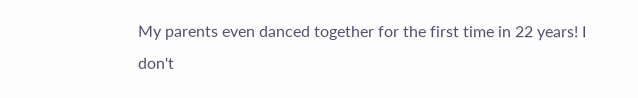My parents even danced together for the first time in 22 years! I don't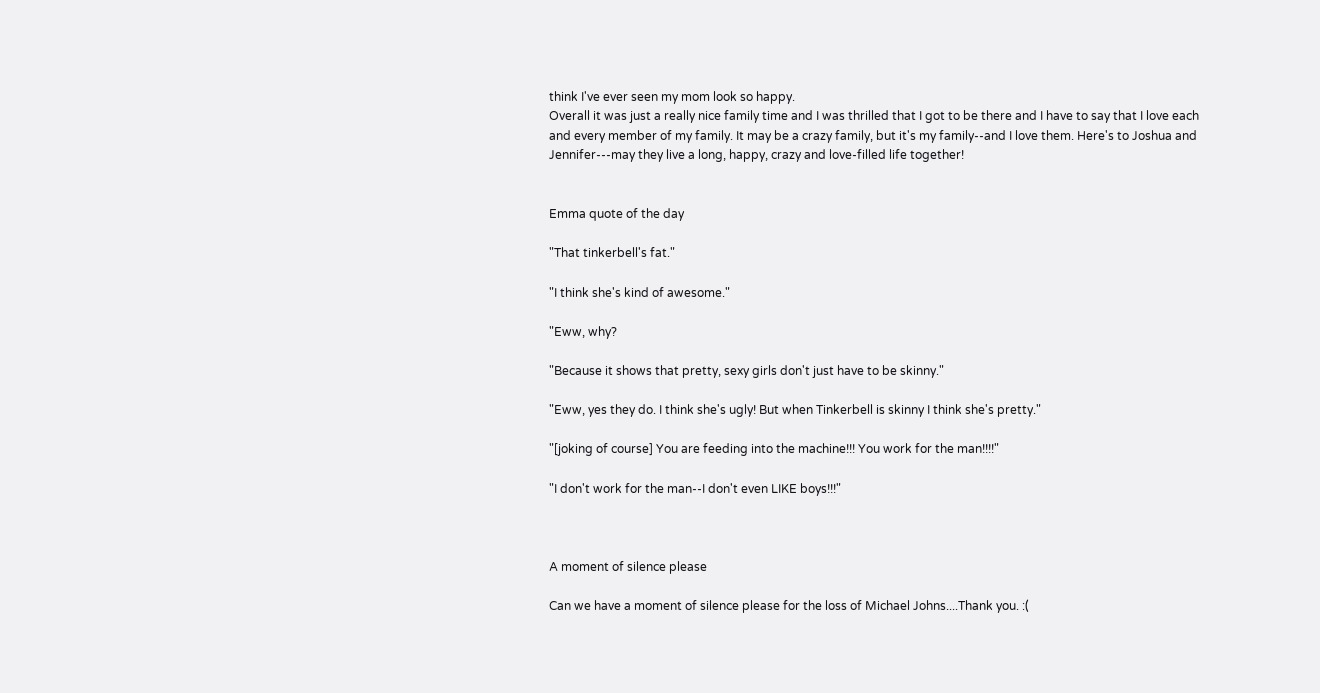think I've ever seen my mom look so happy.
Overall it was just a really nice family time and I was thrilled that I got to be there and I have to say that I love each and every member of my family. It may be a crazy family, but it's my family--and I love them. Here's to Joshua and Jennifer---may they live a long, happy, crazy and love-filled life together!


Emma quote of the day

"That tinkerbell's fat."

"I think she's kind of awesome."

"Eww, why?

"Because it shows that pretty, sexy girls don't just have to be skinny."

"Eww, yes they do. I think she's ugly! But when Tinkerbell is skinny I think she's pretty."

"[joking of course] You are feeding into the machine!!! You work for the man!!!!"

"I don't work for the man--I don't even LIKE boys!!!"



A moment of silence please

Can we have a moment of silence please for the loss of Michael Johns....Thank you. :(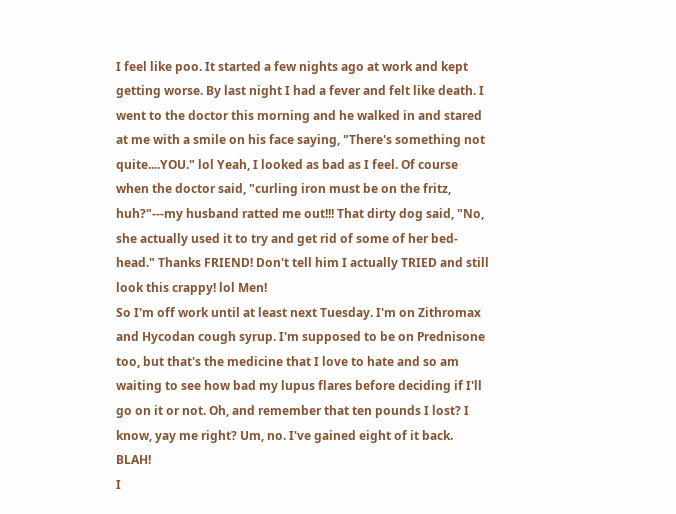I feel like poo. It started a few nights ago at work and kept getting worse. By last night I had a fever and felt like death. I went to the doctor this morning and he walked in and stared at me with a smile on his face saying, "There's something not quite....YOU." lol Yeah, I looked as bad as I feel. Of course when the doctor said, "curling iron must be on the fritz, huh?"---my husband ratted me out!!! That dirty dog said, "No, she actually used it to try and get rid of some of her bed-head." Thanks FRIEND! Don't tell him I actually TRIED and still look this crappy! lol Men!
So I'm off work until at least next Tuesday. I'm on Zithromax and Hycodan cough syrup. I'm supposed to be on Prednisone too, but that's the medicine that I love to hate and so am waiting to see how bad my lupus flares before deciding if I'll go on it or not. Oh, and remember that ten pounds I lost? I know, yay me right? Um, no. I've gained eight of it back. BLAH!
I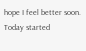hope I feel better soon. Today started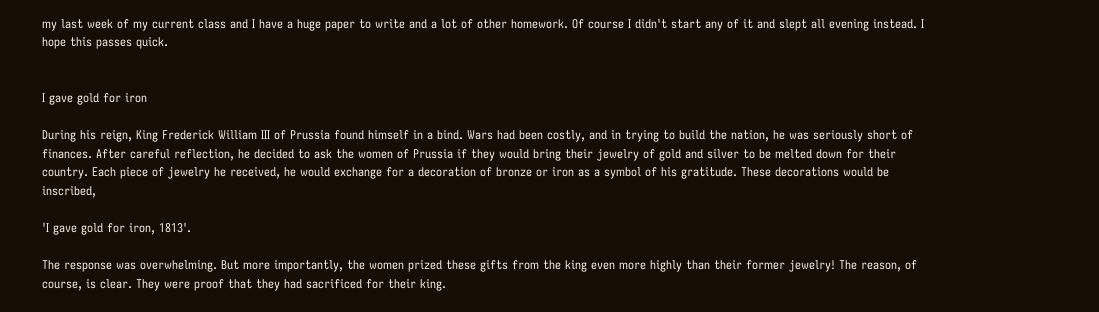my last week of my current class and I have a huge paper to write and a lot of other homework. Of course I didn't start any of it and slept all evening instead. I hope this passes quick.


I gave gold for iron

During his reign, King Frederick William III of Prussia found himself in a bind. Wars had been costly, and in trying to build the nation, he was seriously short of finances. After careful reflection, he decided to ask the women of Prussia if they would bring their jewelry of gold and silver to be melted down for their country. Each piece of jewelry he received, he would exchange for a decoration of bronze or iron as a symbol of his gratitude. These decorations would be inscribed,

'I gave gold for iron, 1813'.

The response was overwhelming. But more importantly, the women prized these gifts from the king even more highly than their former jewelry! The reason, of course, is clear. They were proof that they had sacrificed for their king.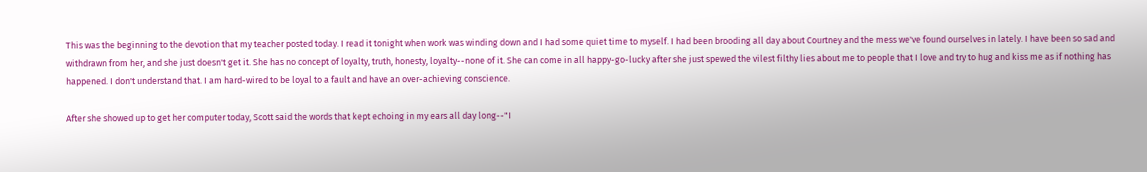This was the beginning to the devotion that my teacher posted today. I read it tonight when work was winding down and I had some quiet time to myself. I had been brooding all day about Courtney and the mess we've found ourselves in lately. I have been so sad and withdrawn from her, and she just doesn't get it. She has no concept of loyalty, truth, honesty, loyalty--none of it. She can come in all happy-go-lucky after she just spewed the vilest filthy lies about me to people that I love and try to hug and kiss me as if nothing has happened. I don't understand that. I am hard-wired to be loyal to a fault and have an over-achieving conscience.

After she showed up to get her computer today, Scott said the words that kept echoing in my ears all day long--"I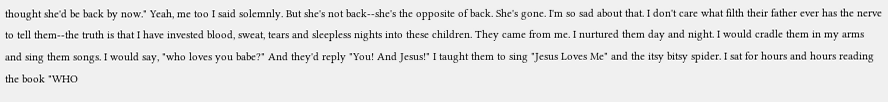thought she'd be back by now." Yeah, me too I said solemnly. But she's not back--she's the opposite of back. She's gone. I'm so sad about that. I don't care what filth their father ever has the nerve to tell them--the truth is that I have invested blood, sweat, tears and sleepless nights into these children. They came from me. I nurtured them day and night. I would cradle them in my arms and sing them songs. I would say, "who loves you babe?" And they'd reply "You! And Jesus!" I taught them to sing "Jesus Loves Me" and the itsy bitsy spider. I sat for hours and hours reading the book "WHO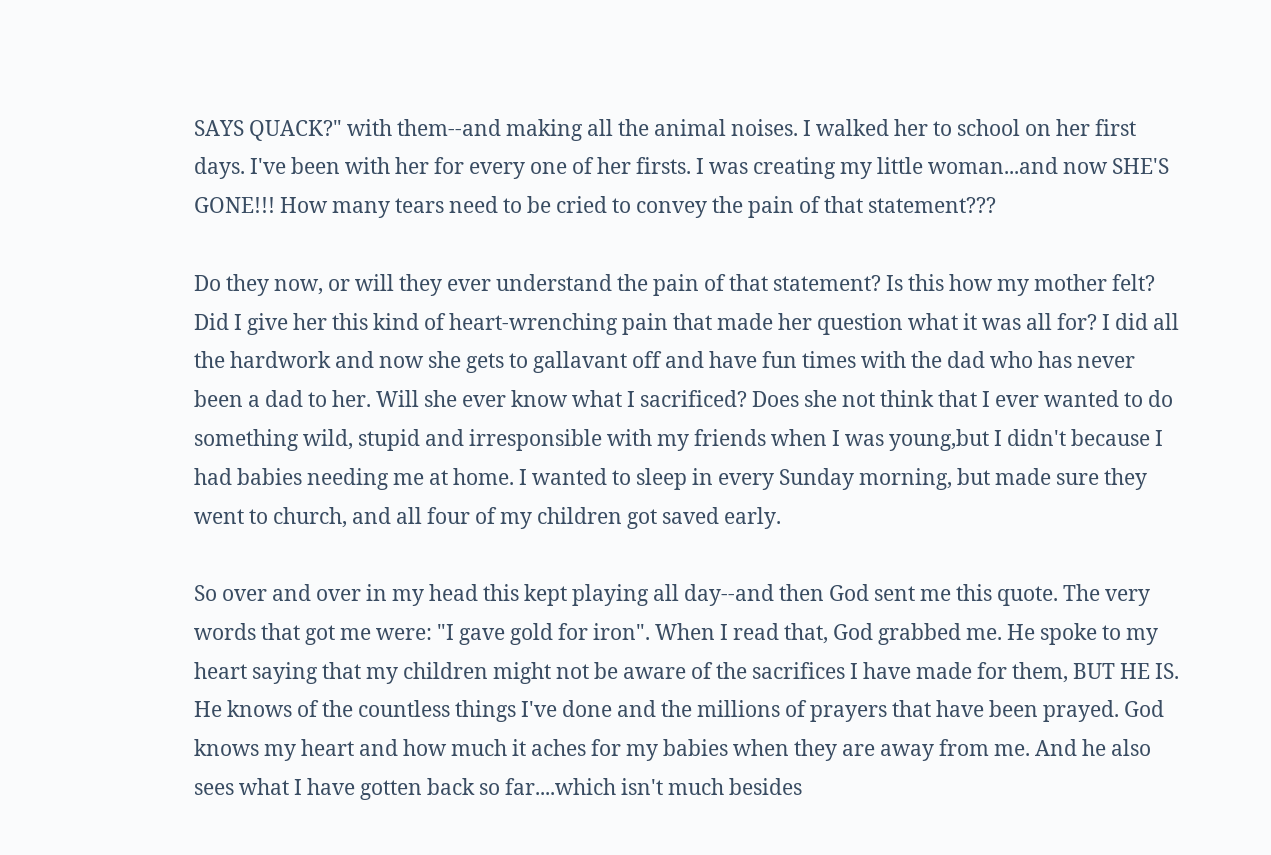SAYS QUACK?" with them--and making all the animal noises. I walked her to school on her first days. I've been with her for every one of her firsts. I was creating my little woman...and now SHE'S GONE!!! How many tears need to be cried to convey the pain of that statement???

Do they now, or will they ever understand the pain of that statement? Is this how my mother felt? Did I give her this kind of heart-wrenching pain that made her question what it was all for? I did all the hardwork and now she gets to gallavant off and have fun times with the dad who has never been a dad to her. Will she ever know what I sacrificed? Does she not think that I ever wanted to do something wild, stupid and irresponsible with my friends when I was young,but I didn't because I had babies needing me at home. I wanted to sleep in every Sunday morning, but made sure they went to church, and all four of my children got saved early.

So over and over in my head this kept playing all day--and then God sent me this quote. The very words that got me were: "I gave gold for iron". When I read that, God grabbed me. He spoke to my heart saying that my children might not be aware of the sacrifices I have made for them, BUT HE IS. He knows of the countless things I've done and the millions of prayers that have been prayed. God knows my heart and how much it aches for my babies when they are away from me. And he also sees what I have gotten back so far....which isn't much besides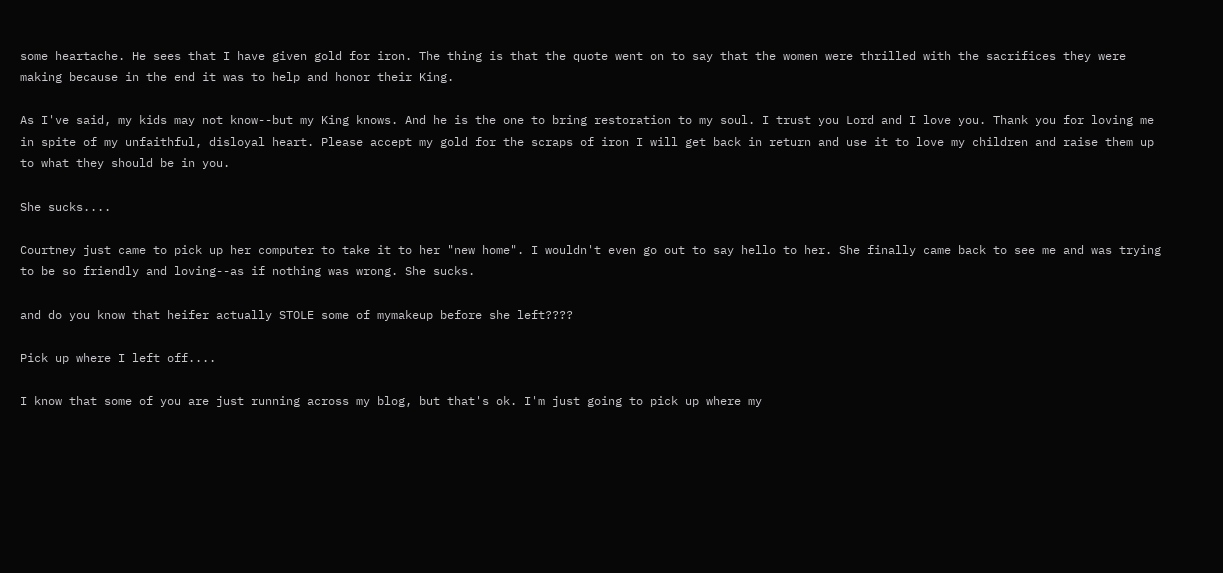some heartache. He sees that I have given gold for iron. The thing is that the quote went on to say that the women were thrilled with the sacrifices they were making because in the end it was to help and honor their King.

As I've said, my kids may not know--but my King knows. And he is the one to bring restoration to my soul. I trust you Lord and I love you. Thank you for loving me in spite of my unfaithful, disloyal heart. Please accept my gold for the scraps of iron I will get back in return and use it to love my children and raise them up to what they should be in you.

She sucks....

Courtney just came to pick up her computer to take it to her "new home". I wouldn't even go out to say hello to her. She finally came back to see me and was trying to be so friendly and loving--as if nothing was wrong. She sucks.

and do you know that heifer actually STOLE some of mymakeup before she left????

Pick up where I left off....

I know that some of you are just running across my blog, but that's ok. I'm just going to pick up where my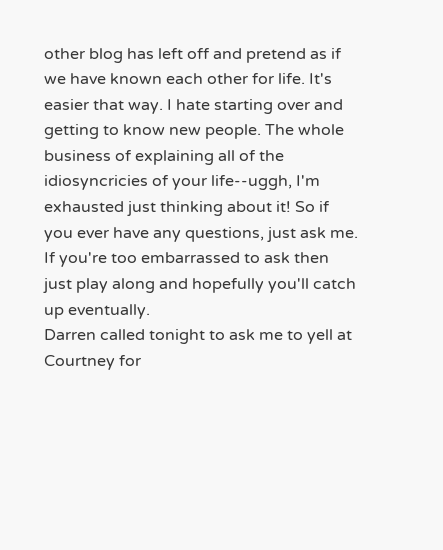other blog has left off and pretend as if we have known each other for life. It's easier that way. I hate starting over and getting to know new people. The whole business of explaining all of the idiosyncricies of your life--uggh, I'm exhausted just thinking about it! So if you ever have any questions, just ask me. If you're too embarrassed to ask then just play along and hopefully you'll catch up eventually.
Darren called tonight to ask me to yell at Courtney for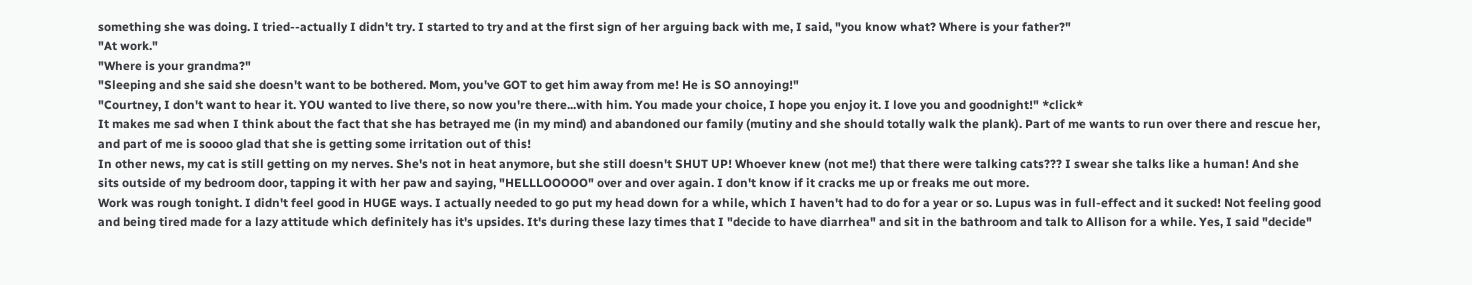something she was doing. I tried--actually I didn't try. I started to try and at the first sign of her arguing back with me, I said, "you know what? Where is your father?"
"At work."
"Where is your grandma?"
"Sleeping and she said she doesn't want to be bothered. Mom, you've GOT to get him away from me! He is SO annoying!"
"Courtney, I don't want to hear it. YOU wanted to live there, so now you're there...with him. You made your choice, I hope you enjoy it. I love you and goodnight!" *click*
It makes me sad when I think about the fact that she has betrayed me (in my mind) and abandoned our family (mutiny and she should totally walk the plank). Part of me wants to run over there and rescue her, and part of me is soooo glad that she is getting some irritation out of this!
In other news, my cat is still getting on my nerves. She's not in heat anymore, but she still doesn't SHUT UP! Whoever knew (not me!) that there were talking cats??? I swear she talks like a human! And she sits outside of my bedroom door, tapping it with her paw and saying, "HELLLOOOOO" over and over again. I don't know if it cracks me up or freaks me out more.
Work was rough tonight. I didn't feel good in HUGE ways. I actually needed to go put my head down for a while, which I haven't had to do for a year or so. Lupus was in full-effect and it sucked! Not feeling good and being tired made for a lazy attitude which definitely has it's upsides. It's during these lazy times that I "decide to have diarrhea" and sit in the bathroom and talk to Allison for a while. Yes, I said "decide"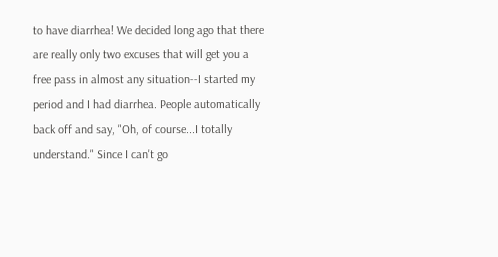to have diarrhea! We decided long ago that there are really only two excuses that will get you a free pass in almost any situation--I started my period and I had diarrhea. People automatically back off and say, "Oh, of course...I totally understand." Since I can't go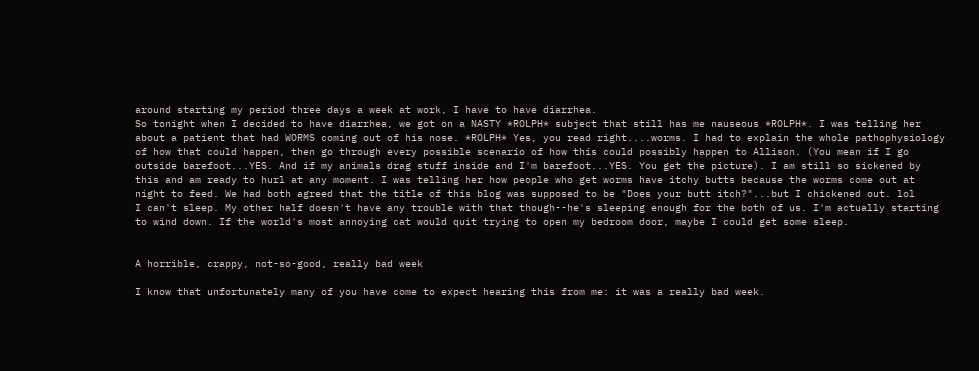around starting my period three days a week at work, I have to have diarrhea.
So tonight when I decided to have diarrhea, we got on a NASTY *ROLPH* subject that still has me nauseous *ROLPH*. I was telling her about a patient that had WORMS coming out of his nose. *ROLPH* Yes, you read right....worms. I had to explain the whole pathophysiology of how that could happen, then go through every possible scenario of how this could possibly happen to Allison. (You mean if I go outside barefoot...YES. And if my animals drag stuff inside and I'm barefoot...YES. You get the picture). I am still so sickened by this and am ready to hurl at any moment. I was telling her how people who get worms have itchy butts because the worms come out at night to feed. We had both agreed that the title of this blog was supposed to be "Does your butt itch?"...but I chickened out. lol
I can't sleep. My other half doesn't have any trouble with that though--he's sleeping enough for the both of us. I'm actually starting to wind down. If the world's most annoying cat would quit trying to open my bedroom door, maybe I could get some sleep.


A horrible, crappy, not-so-good, really bad week

I know that unfortunately many of you have come to expect hearing this from me: it was a really bad week.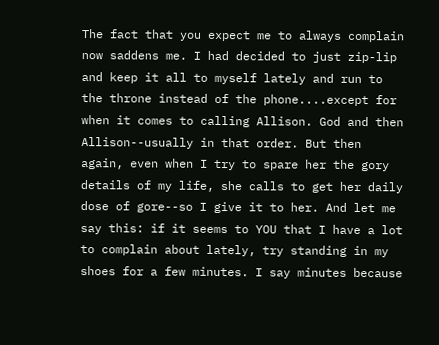The fact that you expect me to always complain now saddens me. I had decided to just zip-lip and keep it all to myself lately and run to the throne instead of the phone....except for when it comes to calling Allison. God and then Allison--usually in that order. But then again, even when I try to spare her the gory details of my life, she calls to get her daily dose of gore--so I give it to her. And let me say this: if it seems to YOU that I have a lot to complain about lately, try standing in my shoes for a few minutes. I say minutes because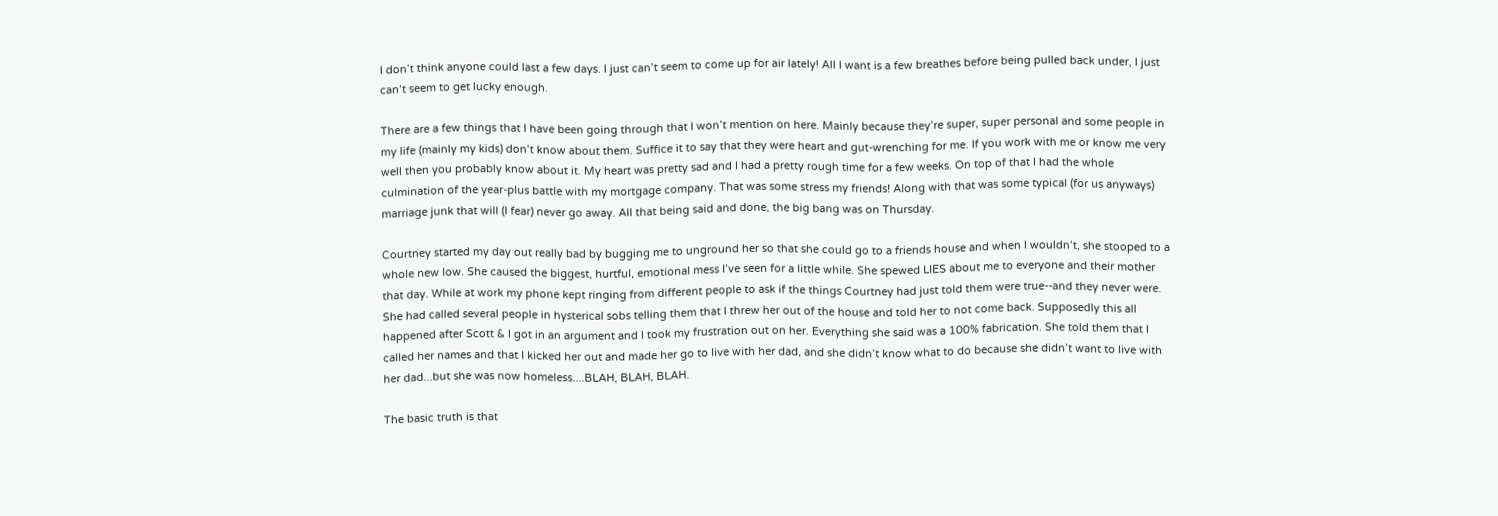I don’t think anyone could last a few days. I just can’t seem to come up for air lately! All I want is a few breathes before being pulled back under, I just can’t seem to get lucky enough.

There are a few things that I have been going through that I won’t mention on here. Mainly because they’re super, super personal and some people in my life (mainly my kids) don’t know about them. Suffice it to say that they were heart and gut-wrenching for me. If you work with me or know me very well then you probably know about it. My heart was pretty sad and I had a pretty rough time for a few weeks. On top of that I had the whole culmination of the year-plus battle with my mortgage company. That was some stress my friends! Along with that was some typical (for us anyways) marriage junk that will (I fear) never go away. All that being said and done, the big bang was on Thursday.

Courtney started my day out really bad by bugging me to unground her so that she could go to a friends house and when I wouldn’t, she stooped to a whole new low. She caused the biggest, hurtful, emotional mess I’ve seen for a little while. She spewed LIES about me to everyone and their mother that day. While at work my phone kept ringing from different people to ask if the things Courtney had just told them were true--and they never were. She had called several people in hysterical sobs telling them that I threw her out of the house and told her to not come back. Supposedly this all happened after Scott & I got in an argument and I took my frustration out on her. Everything she said was a 100% fabrication. She told them that I called her names and that I kicked her out and made her go to live with her dad, and she didn’t know what to do because she didn’t want to live with her dad...but she was now homeless....BLAH, BLAH, BLAH.

The basic truth is that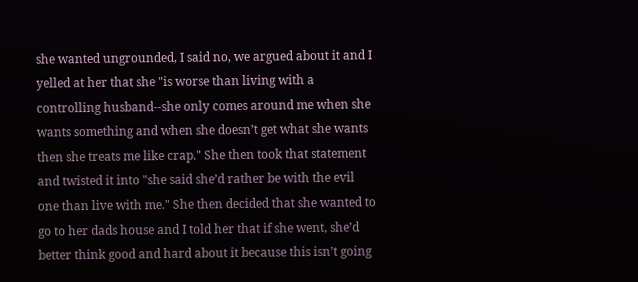she wanted ungrounded, I said no, we argued about it and I yelled at her that she "is worse than living with a controlling husband--she only comes around me when she wants something and when she doesn’t get what she wants then she treats me like crap." She then took that statement and twisted it into "she said she’d rather be with the evil one than live with me." She then decided that she wanted to go to her dads house and I told her that if she went, she’d better think good and hard about it because this isn’t going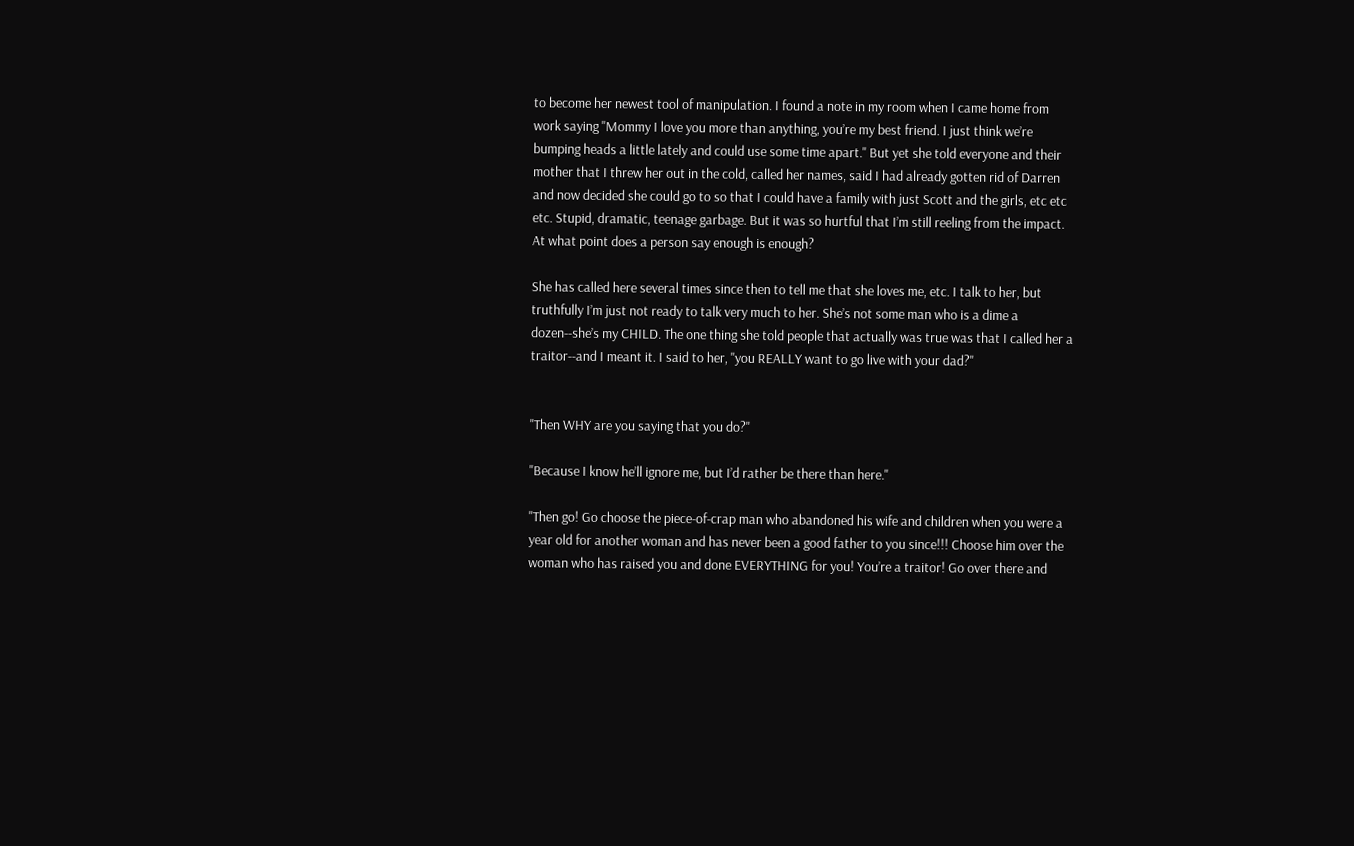to become her newest tool of manipulation. I found a note in my room when I came home from work saying "Mommy I love you more than anything, you’re my best friend. I just think we’re bumping heads a little lately and could use some time apart." But yet she told everyone and their mother that I threw her out in the cold, called her names, said I had already gotten rid of Darren and now decided she could go to so that I could have a family with just Scott and the girls, etc etc etc. Stupid, dramatic, teenage garbage. But it was so hurtful that I’m still reeling from the impact. At what point does a person say enough is enough?

She has called here several times since then to tell me that she loves me, etc. I talk to her, but truthfully I’m just not ready to talk very much to her. She’s not some man who is a dime a dozen--she’s my CHILD. The one thing she told people that actually was true was that I called her a traitor--and I meant it. I said to her, "you REALLY want to go live with your dad?"


"Then WHY are you saying that you do?"

"Because I know he’ll ignore me, but I’d rather be there than here."

"Then go! Go choose the piece-of-crap man who abandoned his wife and children when you were a year old for another woman and has never been a good father to you since!!! Choose him over the woman who has raised you and done EVERYTHING for you! You’re a traitor! Go over there and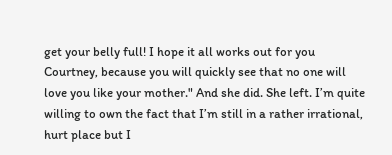get your belly full! I hope it all works out for you Courtney, because you will quickly see that no one will love you like your mother." And she did. She left. I’m quite willing to own the fact that I’m still in a rather irrational, hurt place but I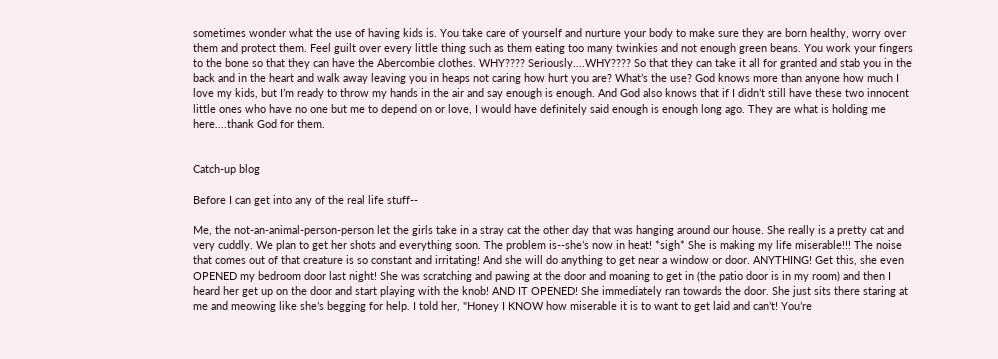sometimes wonder what the use of having kids is. You take care of yourself and nurture your body to make sure they are born healthy, worry over them and protect them. Feel guilt over every little thing such as them eating too many twinkies and not enough green beans. You work your fingers to the bone so that they can have the Abercombie clothes. WHY???? Seriously....WHY???? So that they can take it all for granted and stab you in the back and in the heart and walk away leaving you in heaps not caring how hurt you are? What’s the use? God knows more than anyone how much I love my kids, but I’m ready to throw my hands in the air and say enough is enough. And God also knows that if I didn’t still have these two innocent little ones who have no one but me to depend on or love, I would have definitely said enough is enough long ago. They are what is holding me here....thank God for them.


Catch-up blog

Before I can get into any of the real life stuff--

Me, the not-an-animal-person-person let the girls take in a stray cat the other day that was hanging around our house. She really is a pretty cat and very cuddly. We plan to get her shots and everything soon. The problem is--she’s now in heat! *sigh* She is making my life miserable!!! The noise that comes out of that creature is so constant and irritating! And she will do anything to get near a window or door. ANYTHING! Get this, she even OPENED my bedroom door last night! She was scratching and pawing at the door and moaning to get in (the patio door is in my room) and then I heard her get up on the door and start playing with the knob! AND IT OPENED! She immediately ran towards the door. She just sits there staring at me and meowing like she’s begging for help. I told her, "Honey I KNOW how miserable it is to want to get laid and can’t! You’re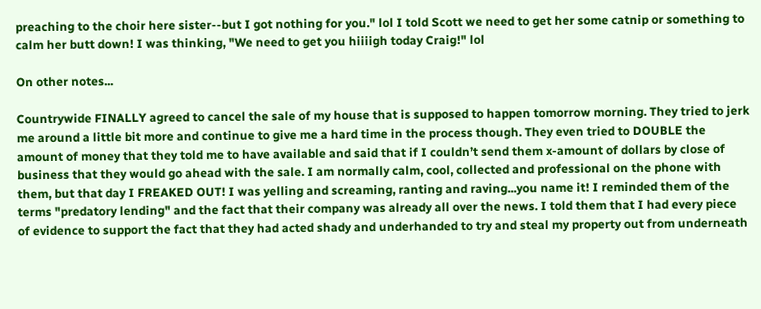preaching to the choir here sister--but I got nothing for you." lol I told Scott we need to get her some catnip or something to calm her butt down! I was thinking, "We need to get you hiiiigh today Craig!" lol

On other notes...

Countrywide FINALLY agreed to cancel the sale of my house that is supposed to happen tomorrow morning. They tried to jerk me around a little bit more and continue to give me a hard time in the process though. They even tried to DOUBLE the amount of money that they told me to have available and said that if I couldn’t send them x-amount of dollars by close of business that they would go ahead with the sale. I am normally calm, cool, collected and professional on the phone with them, but that day I FREAKED OUT! I was yelling and screaming, ranting and raving...you name it! I reminded them of the terms "predatory lending" and the fact that their company was already all over the news. I told them that I had every piece of evidence to support the fact that they had acted shady and underhanded to try and steal my property out from underneath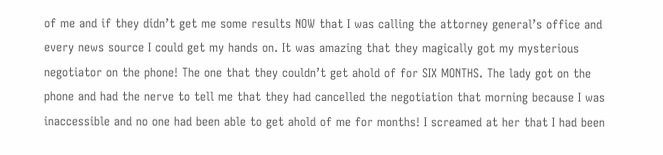of me and if they didn’t get me some results NOW that I was calling the attorney general’s office and every news source I could get my hands on. It was amazing that they magically got my mysterious negotiator on the phone! The one that they couldn’t get ahold of for SIX MONTHS. The lady got on the phone and had the nerve to tell me that they had cancelled the negotiation that morning because I was inaccessible and no one had been able to get ahold of me for months! I screamed at her that I had been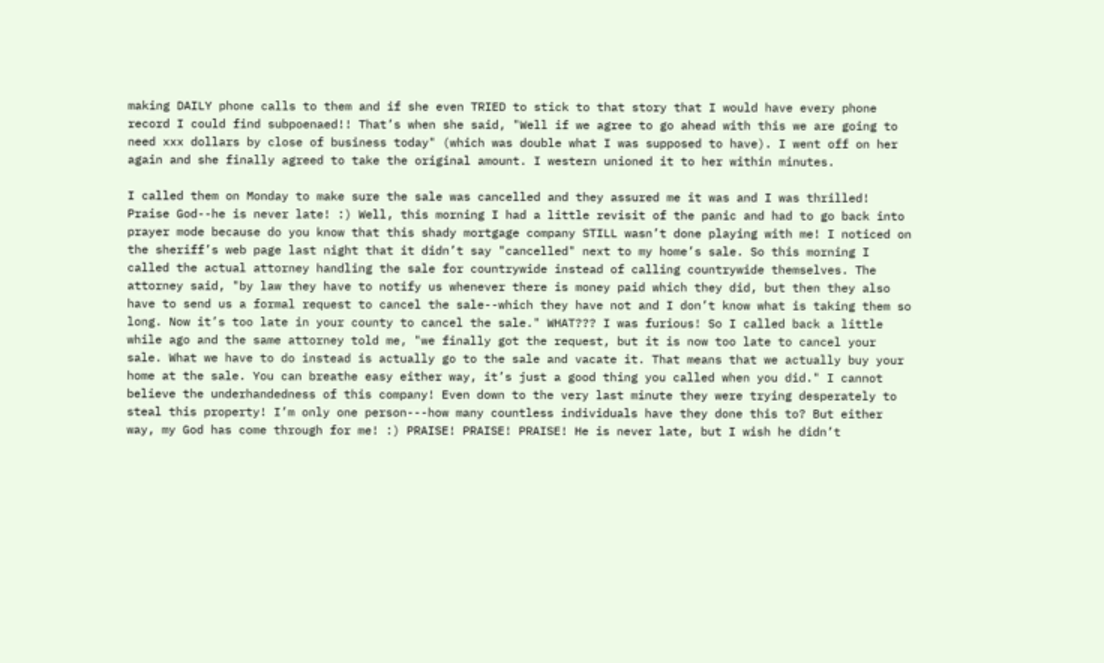making DAILY phone calls to them and if she even TRIED to stick to that story that I would have every phone record I could find subpoenaed!! That’s when she said, "Well if we agree to go ahead with this we are going to need xxx dollars by close of business today" (which was double what I was supposed to have). I went off on her again and she finally agreed to take the original amount. I western unioned it to her within minutes.

I called them on Monday to make sure the sale was cancelled and they assured me it was and I was thrilled! Praise God--he is never late! :) Well, this morning I had a little revisit of the panic and had to go back into prayer mode because do you know that this shady mortgage company STILL wasn’t done playing with me! I noticed on the sheriff’s web page last night that it didn’t say "cancelled" next to my home’s sale. So this morning I called the actual attorney handling the sale for countrywide instead of calling countrywide themselves. The attorney said, "by law they have to notify us whenever there is money paid which they did, but then they also have to send us a formal request to cancel the sale--which they have not and I don’t know what is taking them so long. Now it’s too late in your county to cancel the sale." WHAT??? I was furious! So I called back a little while ago and the same attorney told me, "we finally got the request, but it is now too late to cancel your sale. What we have to do instead is actually go to the sale and vacate it. That means that we actually buy your home at the sale. You can breathe easy either way, it’s just a good thing you called when you did." I cannot believe the underhandedness of this company! Even down to the very last minute they were trying desperately to steal this property! I’m only one person---how many countless individuals have they done this to? But either way, my God has come through for me! :) PRAISE! PRAISE! PRAISE! He is never late, but I wish he didn’t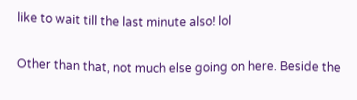like to wait till the last minute also! lol

Other than that, not much else going on here. Beside the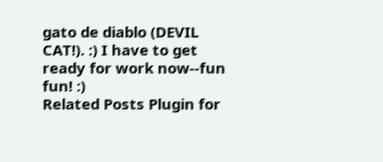gato de diablo (DEVIL CAT!). :) I have to get ready for work now--fun fun! :)
Related Posts Plugin for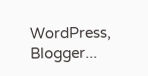WordPress, Blogger...